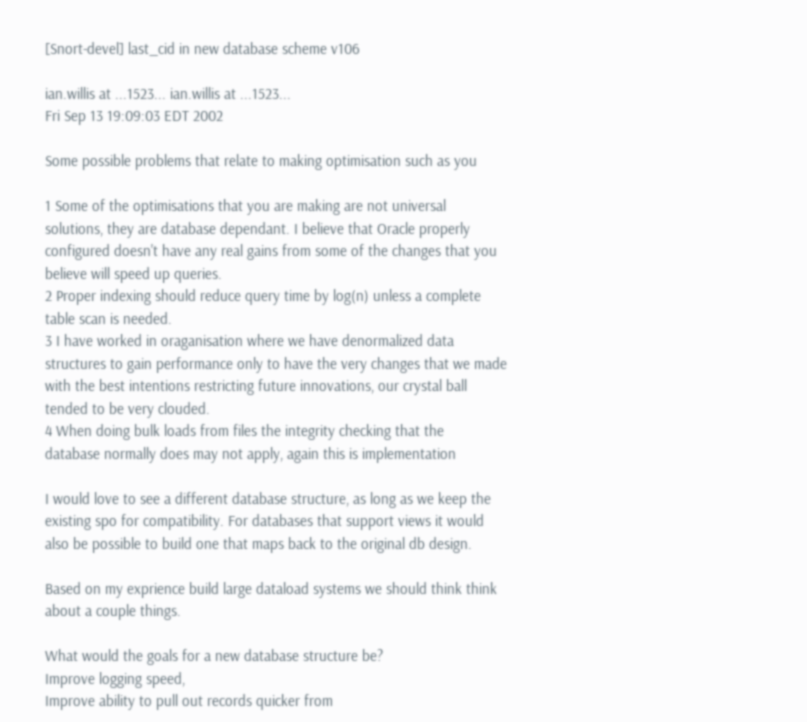[Snort-devel] last_cid in new database scheme v106

ian.willis at ...1523... ian.willis at ...1523...
Fri Sep 13 19:09:03 EDT 2002

Some possible problems that relate to making optimisation such as you

1 Some of the optimisations that you are making are not universal
solutions, they are database dependant. I believe that Oracle properly
configured doesn't have any real gains from some of the changes that you
believe will speed up queries.
2 Proper indexing should reduce query time by log(n) unless a complete
table scan is needed.
3 I have worked in oraganisation where we have denormalized data
structures to gain performance only to have the very changes that we made
with the best intentions restricting future innovations, our crystal ball
tended to be very clouded.
4 When doing bulk loads from files the integrity checking that the
database normally does may not apply, again this is implementation

I would love to see a different database structure, as long as we keep the
existing spo for compatibility. For databases that support views it would
also be possible to build one that maps back to the original db design.

Based on my exprience build large dataload systems we should think think
about a couple things.

What would the goals for a new database structure be?
Improve logging speed,
Improve ability to pull out records quicker from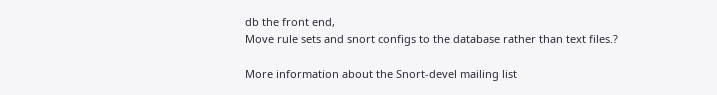db the front end,
Move rule sets and snort configs to the database rather than text files.?

More information about the Snort-devel mailing list